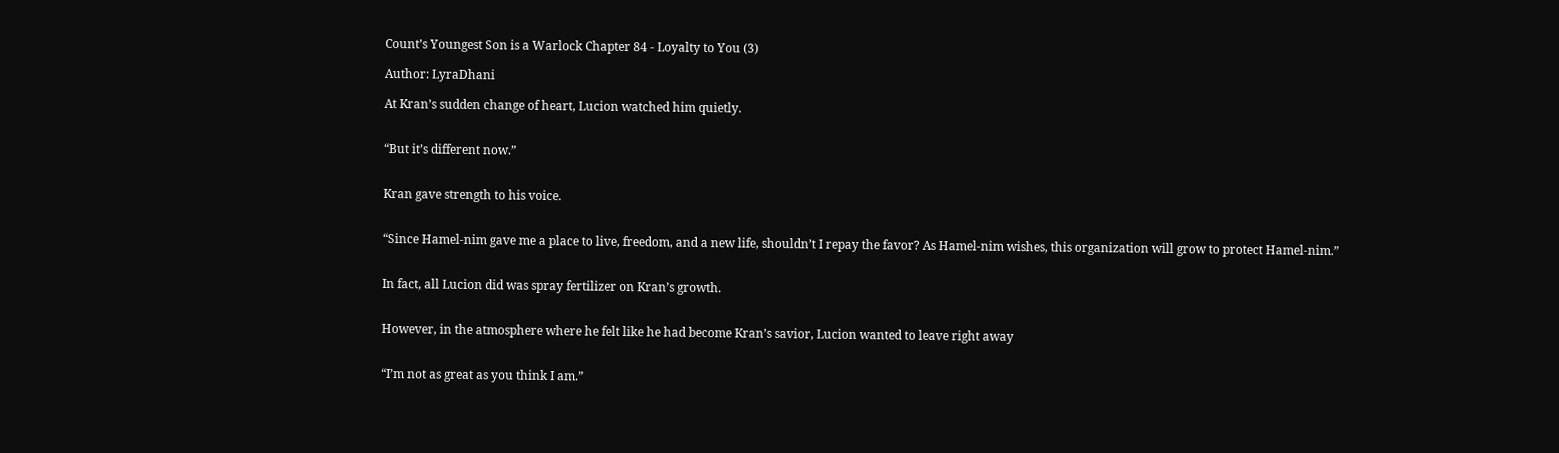Count’s Youngest Son is a Warlock Chapter 84 - Loyalty to You (3)

Author: LyraDhani

At Kran’s sudden change of heart, Lucion watched him quietly.


“But it’s different now.”


Kran gave strength to his voice.


“Since Hamel-nim gave me a place to live, freedom, and a new life, shouldn’t I repay the favor? As Hamel-nim wishes, this organization will grow to protect Hamel-nim.”


In fact, all Lucion did was spray fertilizer on Kran’s growth.


However, in the atmosphere where he felt like he had become Kran’s savior, Lucion wanted to leave right away


“I’m not as great as you think I am.”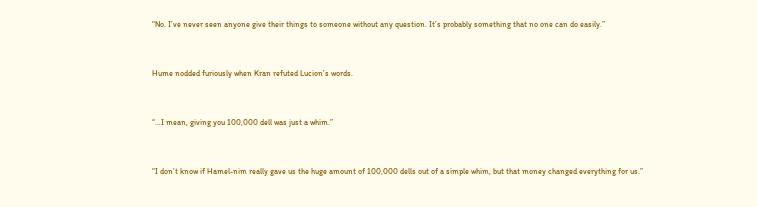“No. I’ve never seen anyone give their things to someone without any question. It’s probably something that no one can do easily.”


Hume nodded furiously when Kran refuted Lucion’s words.


“…I mean, giving you 100,000 dell was just a whim.”


“I don’t know if Hamel-nim really gave us the huge amount of 100,000 dells out of a simple whim, but that money changed everything for us.”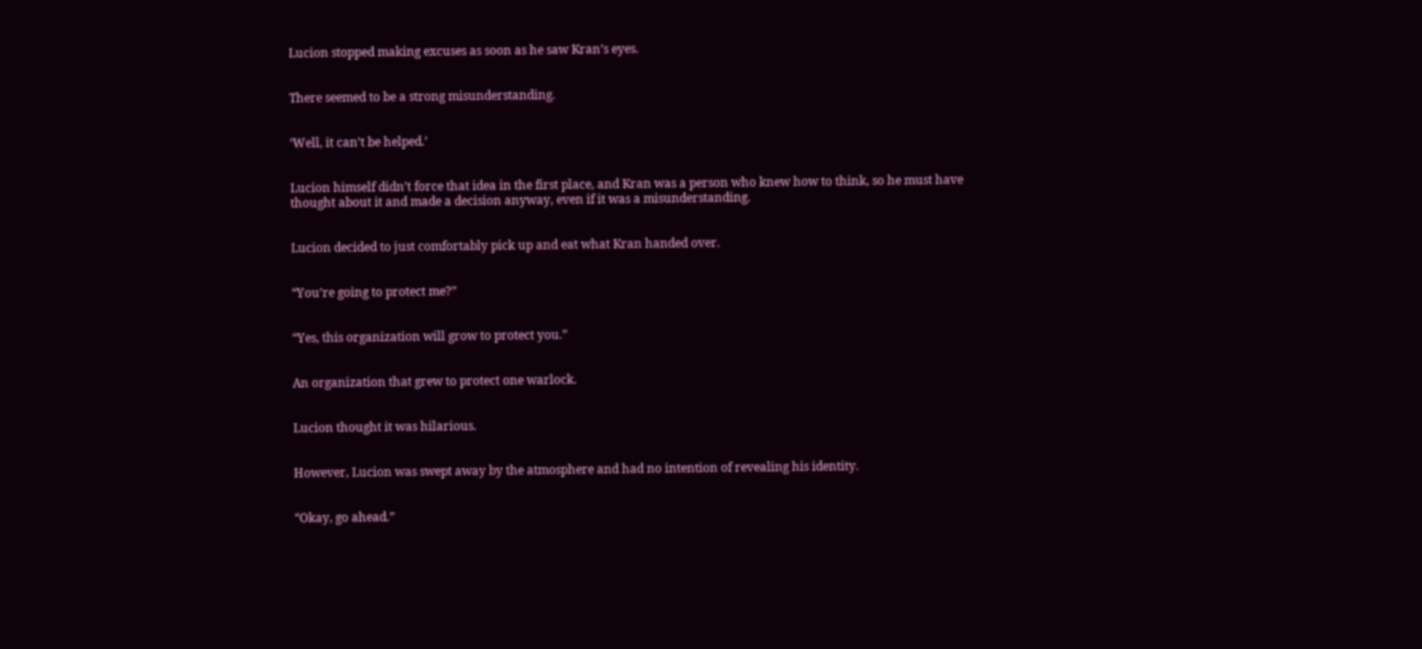Lucion stopped making excuses as soon as he saw Kran’s eyes.


There seemed to be a strong misunderstanding.


‘Well, it can’t be helped.’


Lucion himself didn’t force that idea in the first place, and Kran was a person who knew how to think, so he must have thought about it and made a decision anyway, even if it was a misunderstanding.


Lucion decided to just comfortably pick up and eat what Kran handed over.


“You’re going to protect me?”


“Yes, this organization will grow to protect you.”


An organization that grew to protect one warlock.


Lucion thought it was hilarious.


However, Lucion was swept away by the atmosphere and had no intention of revealing his identity.


“Okay, go ahead.”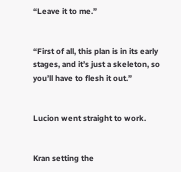“Leave it to me.”


“First of all, this plan is in its early stages, and it’s just a skeleton, so you’ll have to flesh it out.”


Lucion went straight to work.


Kran setting the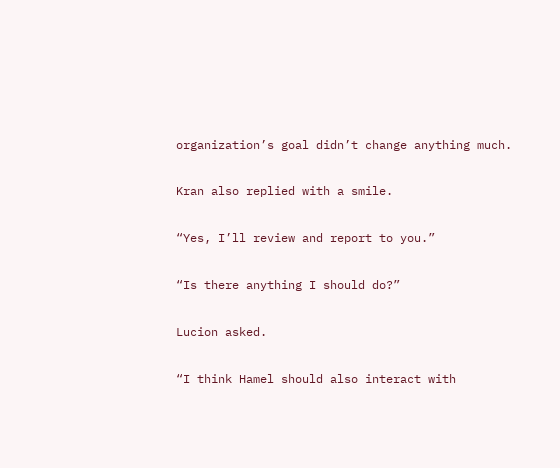organization’s goal didn’t change anything much.


Kran also replied with a smile.


“Yes, I’ll review and report to you.”


“Is there anything I should do?”


Lucion asked.


“I think Hamel should also interact with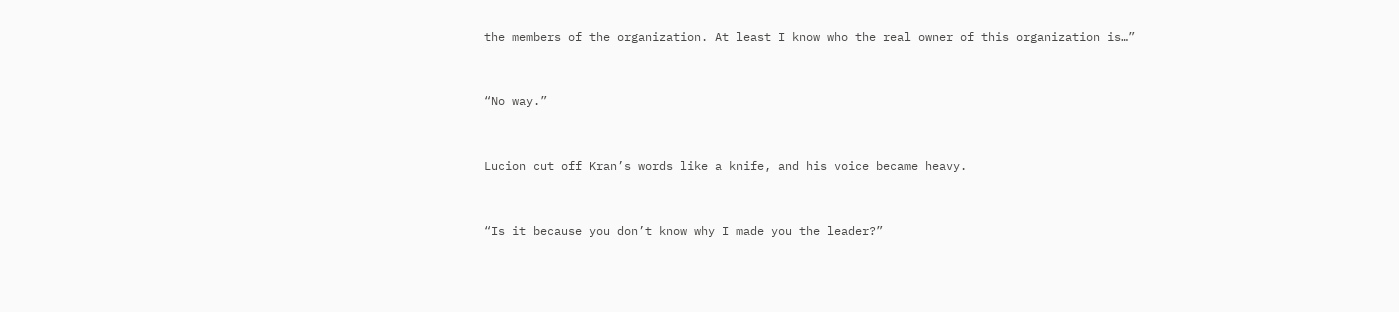the members of the organization. At least I know who the real owner of this organization is…”


“No way.”


Lucion cut off Kran’s words like a knife, and his voice became heavy.


“Is it because you don’t know why I made you the leader?”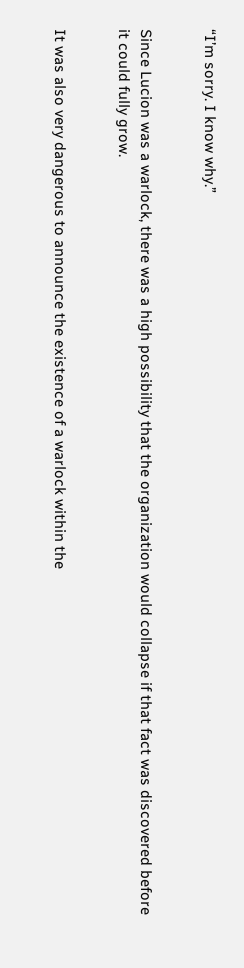“I’m sorry. I know why.”


Since Lucion was a warlock, there was a high possibility that the organization would collapse if that fact was discovered before it could fully grow.


It was also very dangerous to announce the existence of a warlock within the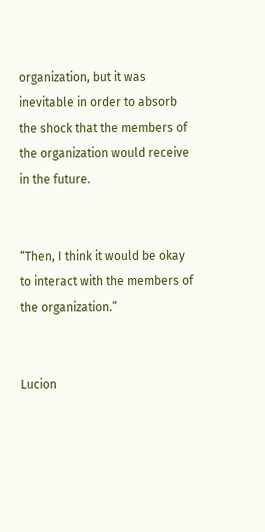organization, but it was inevitable in order to absorb the shock that the members of the organization would receive in the future.


“Then, I think it would be okay to interact with the members of the organization.”


Lucion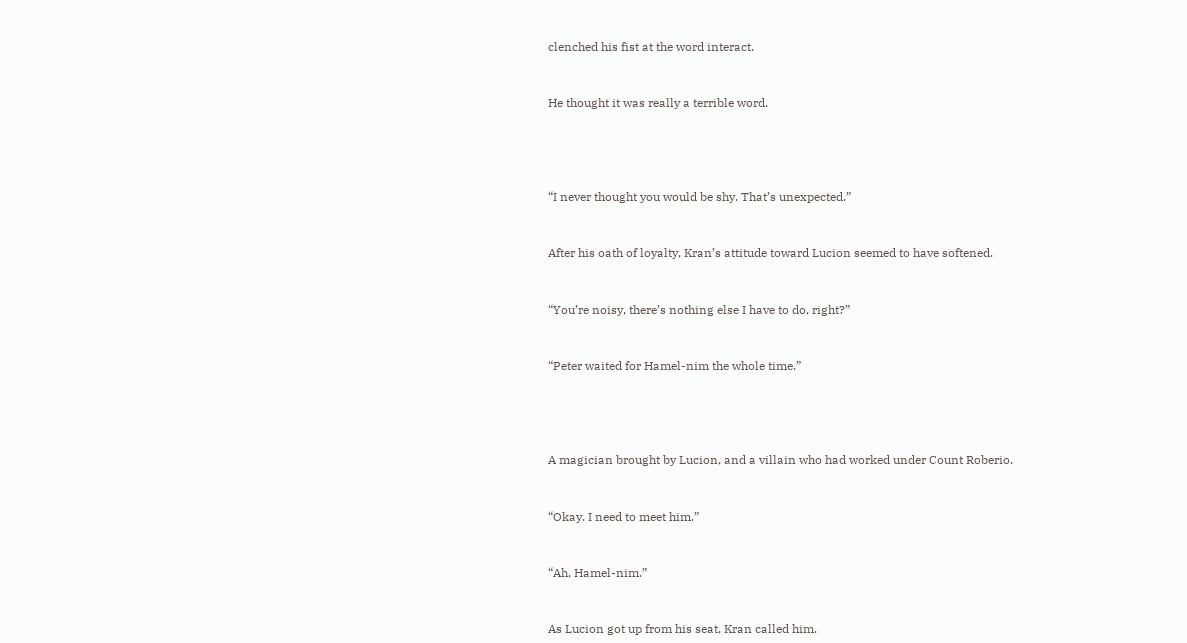clenched his fist at the word interact.


He thought it was really a terrible word.




“I never thought you would be shy. That’s unexpected.”


After his oath of loyalty, Kran’s attitude toward Lucion seemed to have softened.


“You’re noisy, there’s nothing else I have to do, right?”


“Peter waited for Hamel-nim the whole time.”




A magician brought by Lucion, and a villain who had worked under Count Roberio.


“Okay. I need to meet him.”


“Ah, Hamel-nim.”


As Lucion got up from his seat, Kran called him.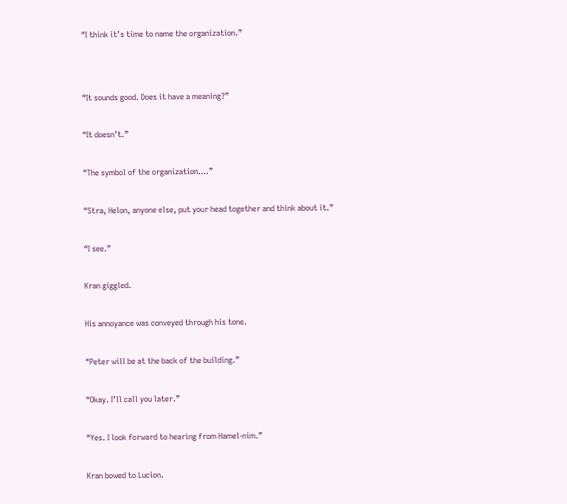“I think it’s time to name the organization.”




“It sounds good. Does it have a meaning?”


“It doesn’t.”


“The symbol of the organization….”


“Stra, Helon, anyone else, put your head together and think about it.”


“I see.”


Kran giggled.


His annoyance was conveyed through his tone.


“Peter will be at the back of the building.”


“Okay. I’ll call you later.”


“Yes. I look forward to hearing from Hamel-nim.”


Kran bowed to Lucion.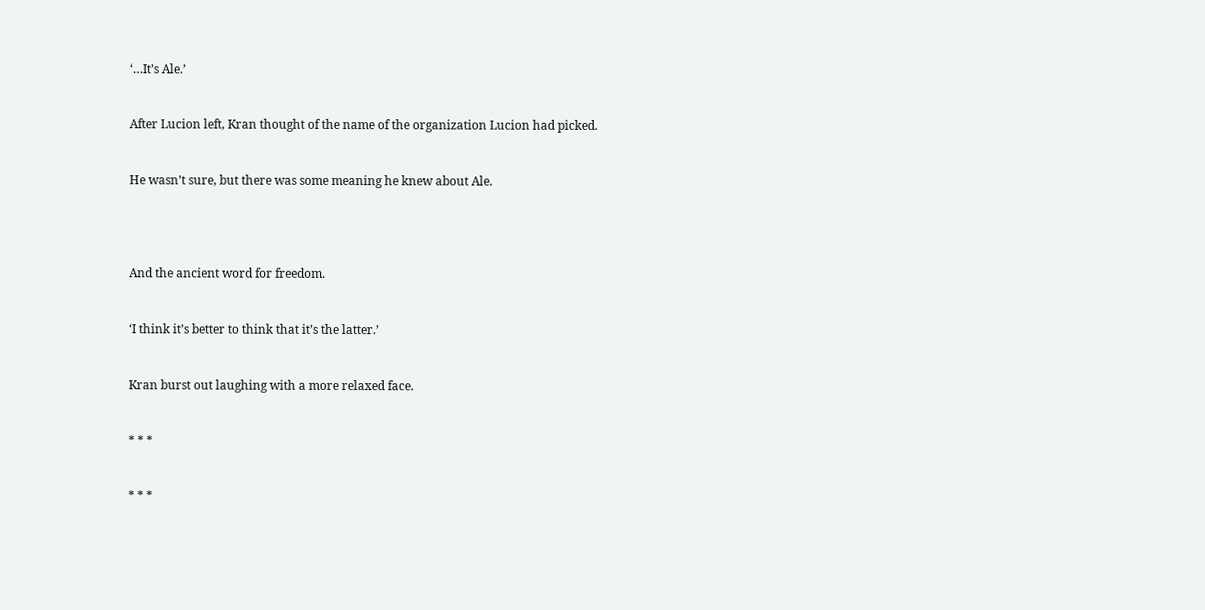‘…It’s Ale.’


After Lucion left, Kran thought of the name of the organization Lucion had picked.


He wasn’t sure, but there was some meaning he knew about Ale.




And the ancient word for freedom.


‘I think it’s better to think that it’s the latter.’


Kran burst out laughing with a more relaxed face.


* * *


* * *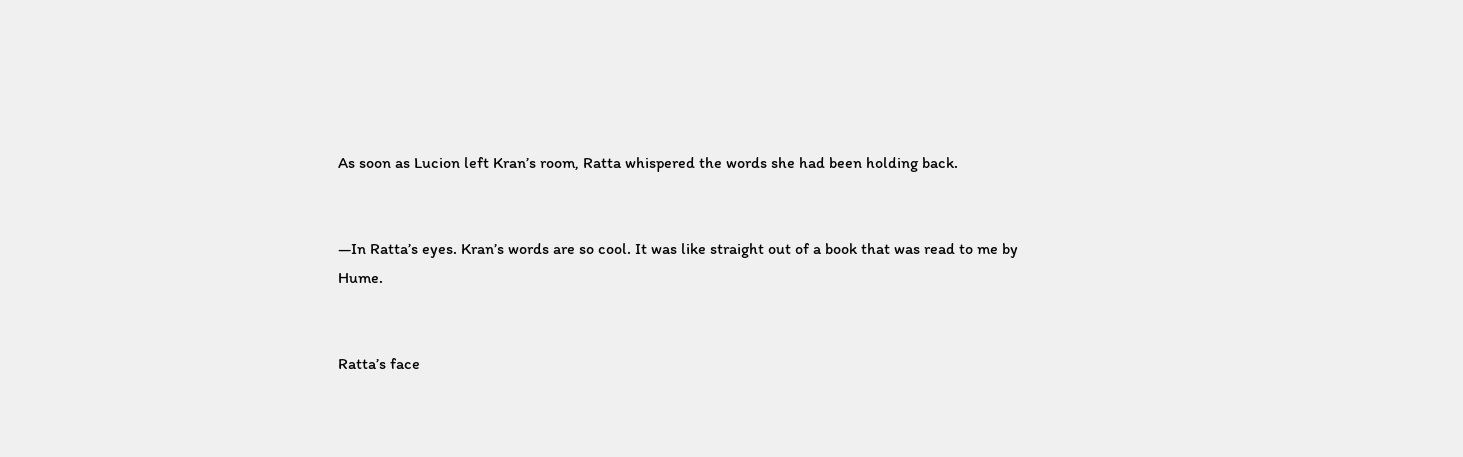As soon as Lucion left Kran’s room, Ratta whispered the words she had been holding back.


―In Ratta’s eyes. Kran’s words are so cool. It was like straight out of a book that was read to me by Hume.


Ratta’s face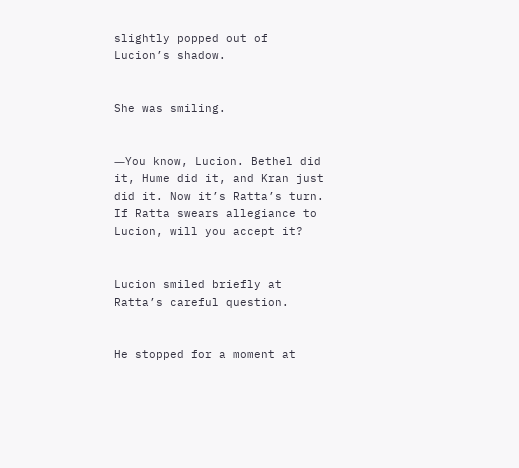slightly popped out of Lucion’s shadow.


She was smiling.


―You know, Lucion. Bethel did it, Hume did it, and Kran just did it. Now it’s Ratta’s turn. If Ratta swears allegiance to Lucion, will you accept it?


Lucion smiled briefly at Ratta’s careful question.


He stopped for a moment at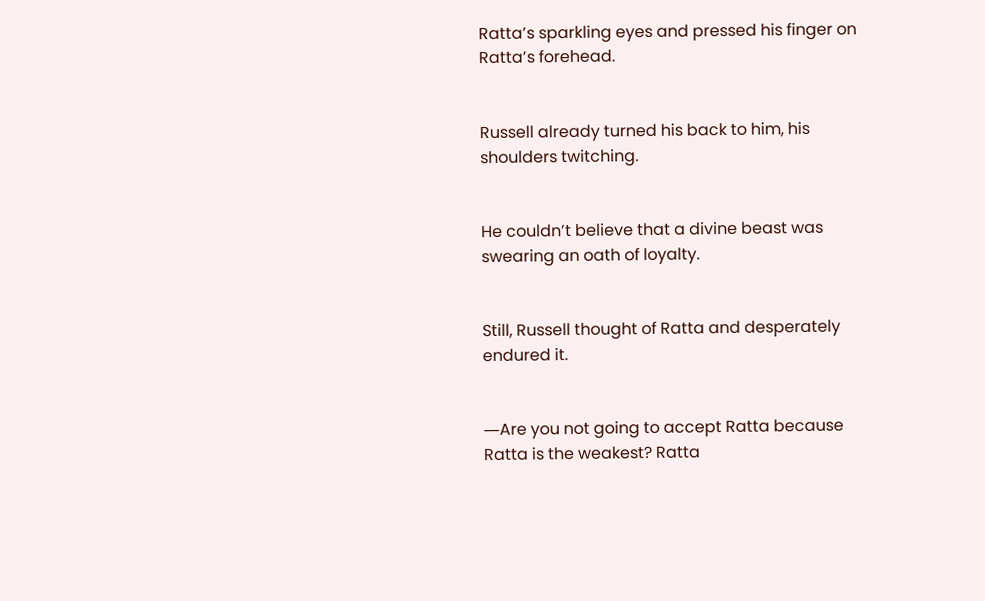Ratta’s sparkling eyes and pressed his finger on Ratta’s forehead.


Russell already turned his back to him, his shoulders twitching.


He couldn’t believe that a divine beast was swearing an oath of loyalty.


Still, Russell thought of Ratta and desperately endured it.


―Are you not going to accept Ratta because Ratta is the weakest? Ratta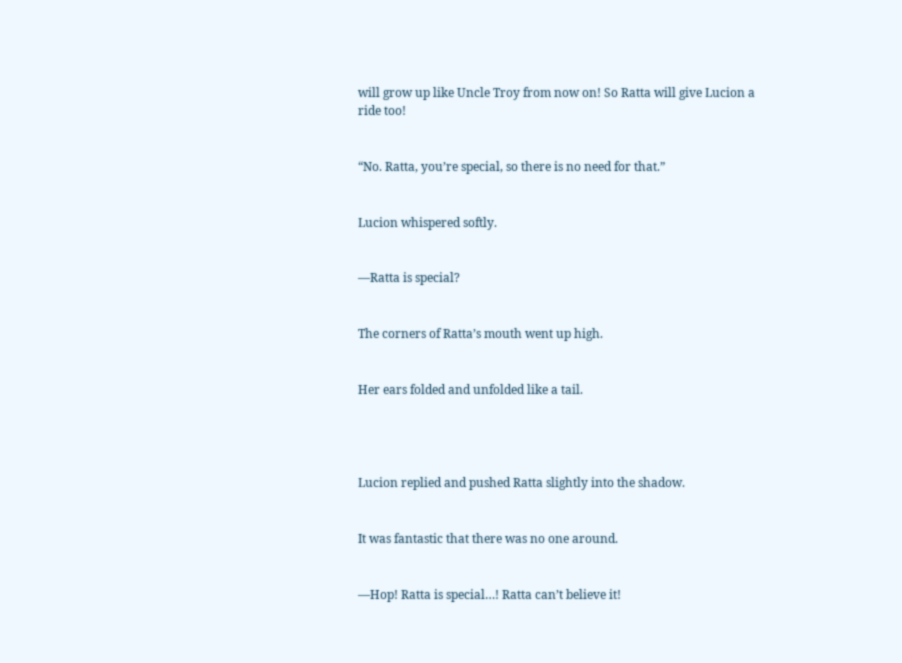will grow up like Uncle Troy from now on! So Ratta will give Lucion a ride too!


“No. Ratta, you’re special, so there is no need for that.”


Lucion whispered softly.


―Ratta is special?


The corners of Ratta’s mouth went up high.


Her ears folded and unfolded like a tail.




Lucion replied and pushed Ratta slightly into the shadow.


It was fantastic that there was no one around.


―Hop! Ratta is special…! Ratta can’t believe it!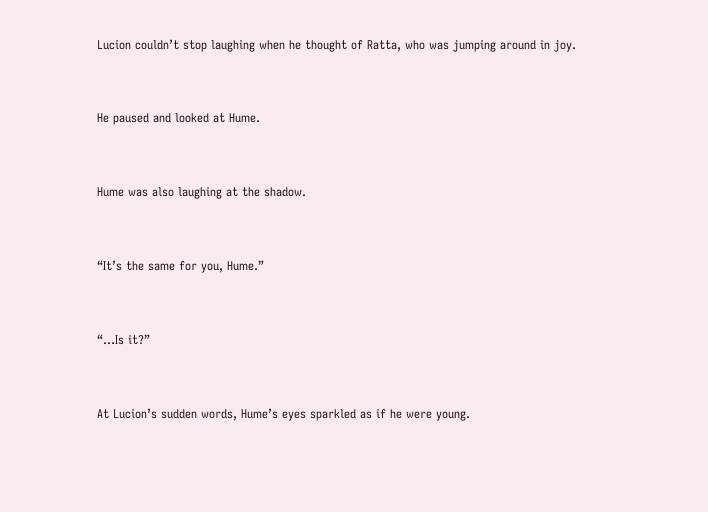Lucion couldn’t stop laughing when he thought of Ratta, who was jumping around in joy.


He paused and looked at Hume.


Hume was also laughing at the shadow.


“It’s the same for you, Hume.”


“…Is it?”


At Lucion’s sudden words, Hume’s eyes sparkled as if he were young.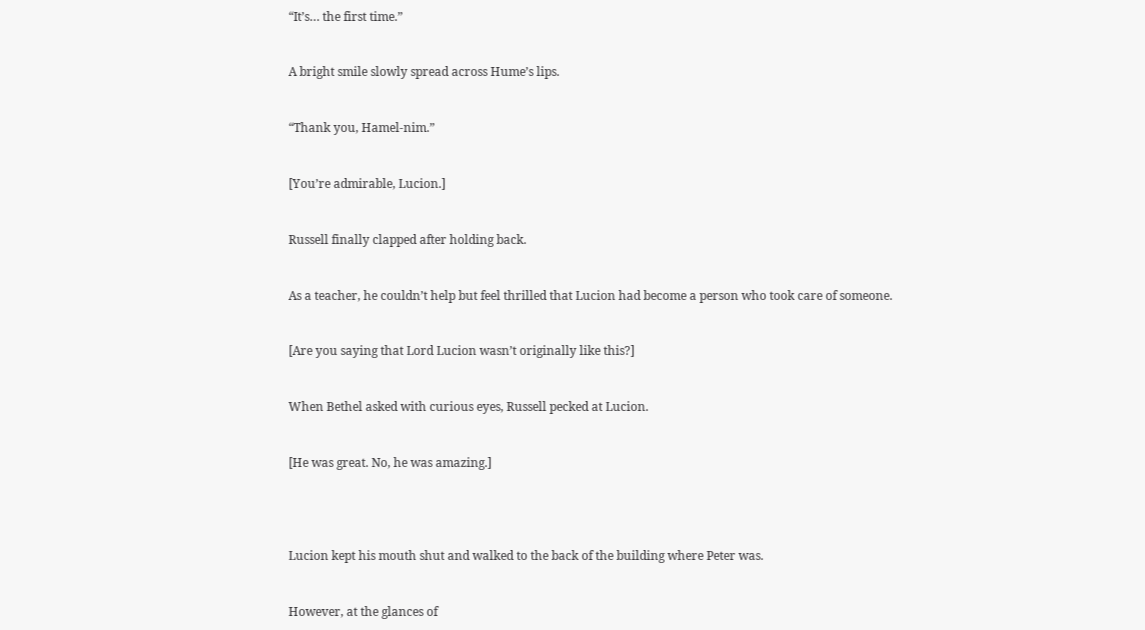“It’s… the first time.”


A bright smile slowly spread across Hume’s lips.


“Thank you, Hamel-nim.”


[You’re admirable, Lucion.]


Russell finally clapped after holding back.


As a teacher, he couldn’t help but feel thrilled that Lucion had become a person who took care of someone.


[Are you saying that Lord Lucion wasn’t originally like this?]


When Bethel asked with curious eyes, Russell pecked at Lucion.


[He was great. No, he was amazing.]




Lucion kept his mouth shut and walked to the back of the building where Peter was.


However, at the glances of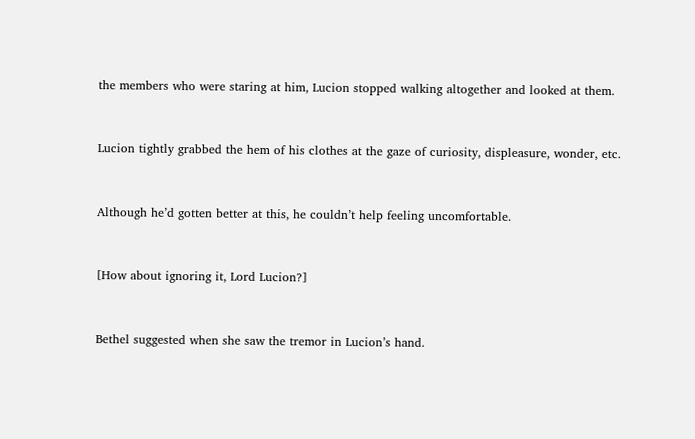the members who were staring at him, Lucion stopped walking altogether and looked at them.


Lucion tightly grabbed the hem of his clothes at the gaze of curiosity, displeasure, wonder, etc.


Although he’d gotten better at this, he couldn’t help feeling uncomfortable.


[How about ignoring it, Lord Lucion?]


Bethel suggested when she saw the tremor in Lucion’s hand.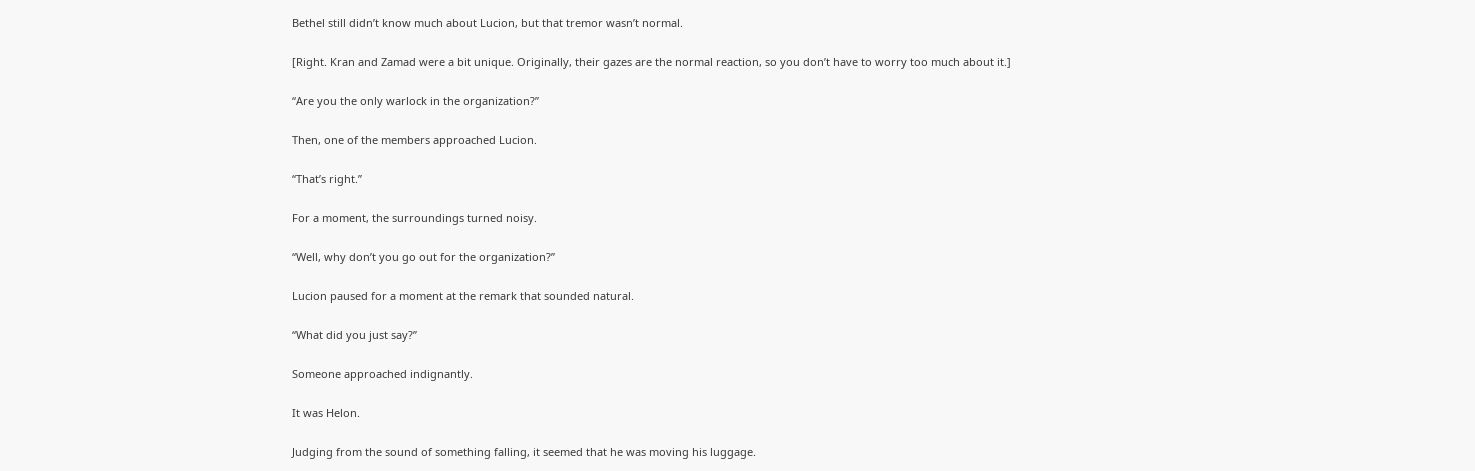Bethel still didn’t know much about Lucion, but that tremor wasn’t normal.


[Right. Kran and Zamad were a bit unique. Originally, their gazes are the normal reaction, so you don’t have to worry too much about it.]


“Are you the only warlock in the organization?”


Then, one of the members approached Lucion.


“That’s right.”


For a moment, the surroundings turned noisy.


“Well, why don’t you go out for the organization?”


Lucion paused for a moment at the remark that sounded natural.


“What did you just say?”


Someone approached indignantly.


It was Helon.


Judging from the sound of something falling, it seemed that he was moving his luggage.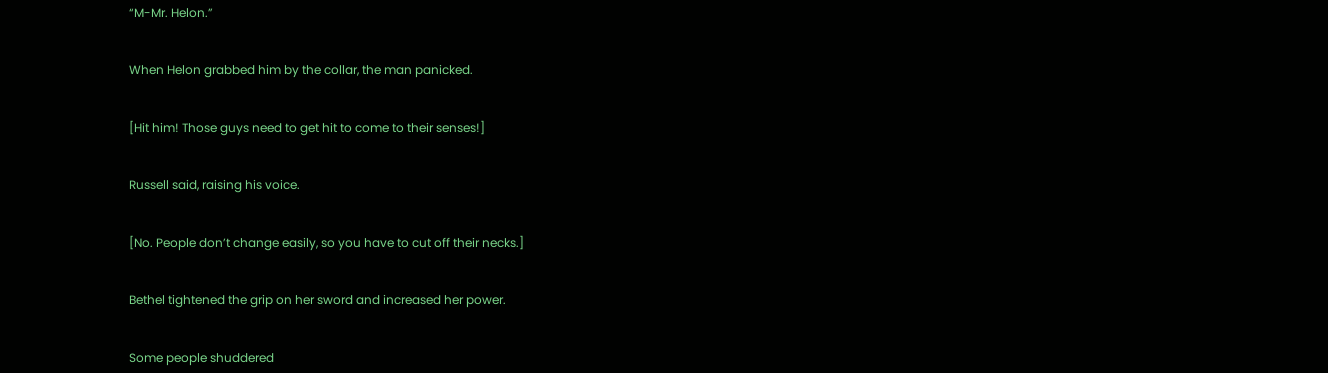“M-Mr. Helon.”


When Helon grabbed him by the collar, the man panicked.


[Hit him! Those guys need to get hit to come to their senses!]


Russell said, raising his voice.


[No. People don’t change easily, so you have to cut off their necks.]


Bethel tightened the grip on her sword and increased her power.


Some people shuddered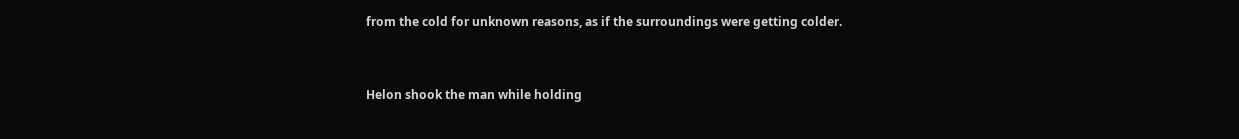from the cold for unknown reasons, as if the surroundings were getting colder.


Helon shook the man while holding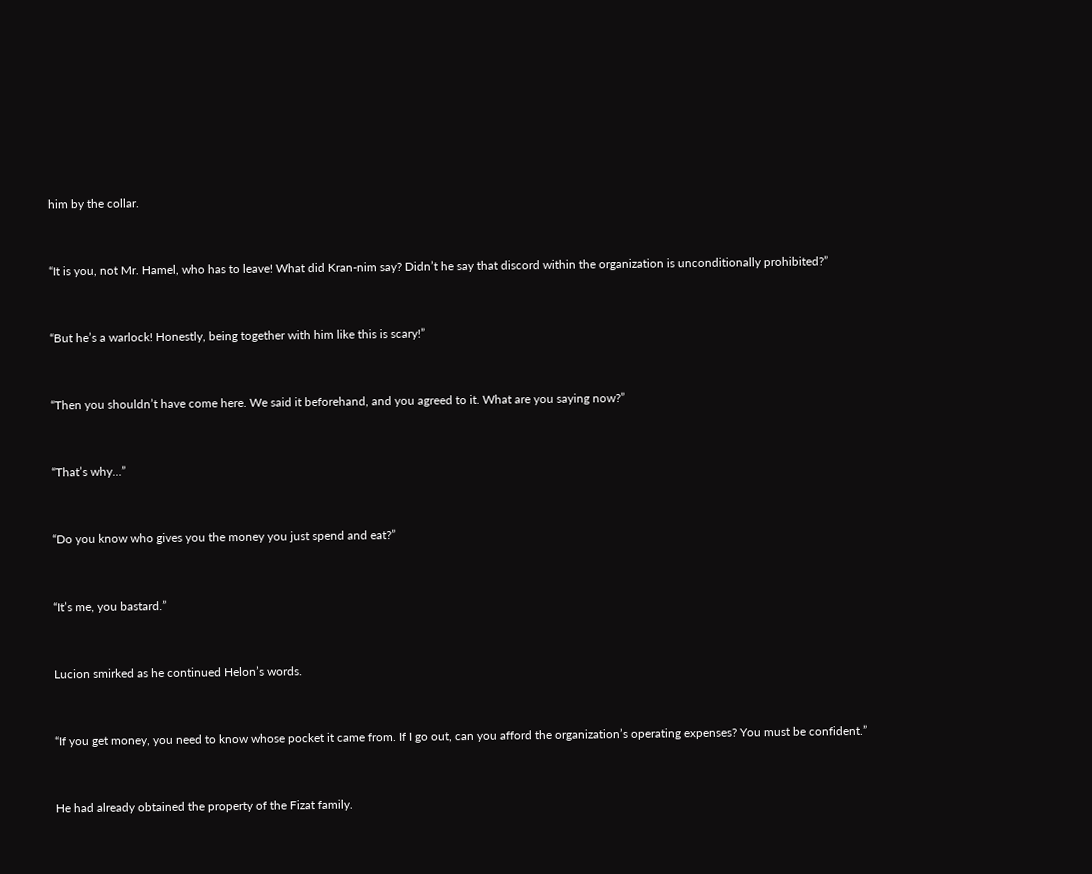him by the collar.


“It is you, not Mr. Hamel, who has to leave! What did Kran-nim say? Didn’t he say that discord within the organization is unconditionally prohibited?”


“But he’s a warlock! Honestly, being together with him like this is scary!”


“Then you shouldn’t have come here. We said it beforehand, and you agreed to it. What are you saying now?”


“That’s why…”


“Do you know who gives you the money you just spend and eat?”


“It’s me, you bastard.”


Lucion smirked as he continued Helon’s words.


“If you get money, you need to know whose pocket it came from. If I go out, can you afford the organization’s operating expenses? You must be confident.”


He had already obtained the property of the Fizat family.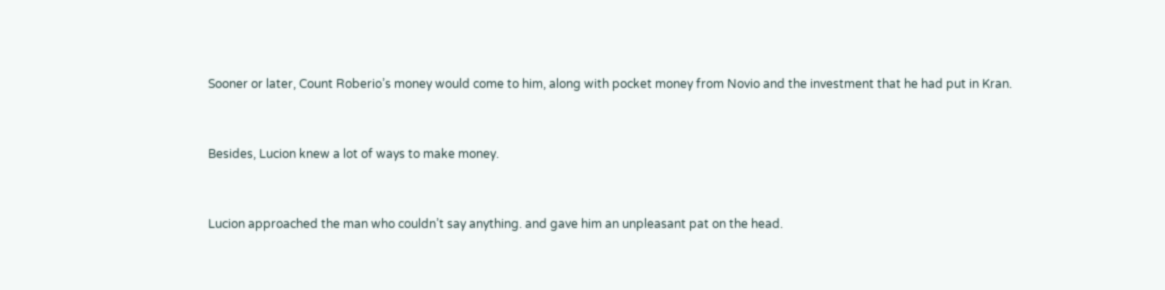Sooner or later, Count Roberio’s money would come to him, along with pocket money from Novio and the investment that he had put in Kran.


Besides, Lucion knew a lot of ways to make money.


Lucion approached the man who couldn’t say anything. and gave him an unpleasant pat on the head.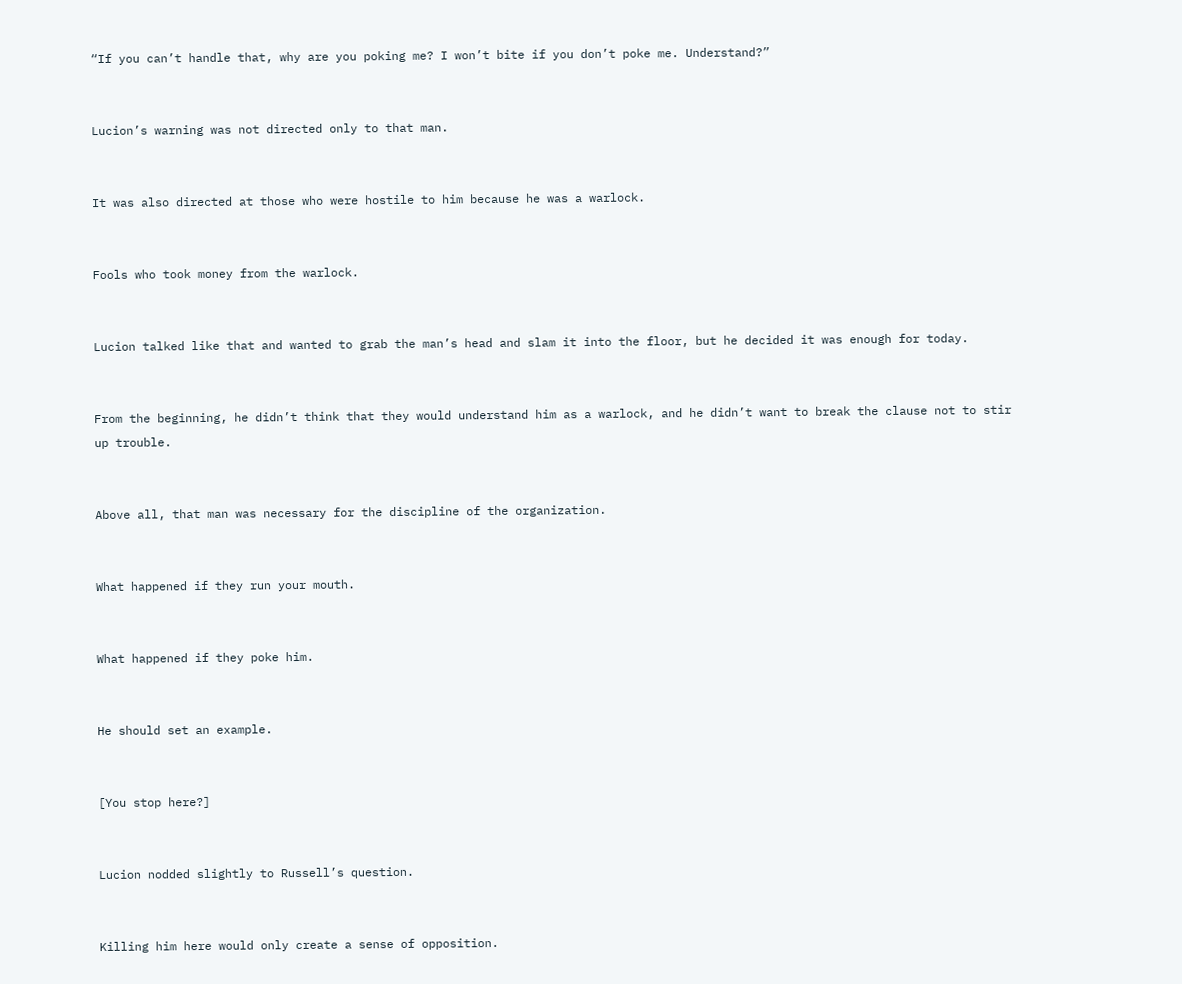“If you can’t handle that, why are you poking me? I won’t bite if you don’t poke me. Understand?”


Lucion’s warning was not directed only to that man.


It was also directed at those who were hostile to him because he was a warlock.


Fools who took money from the warlock.


Lucion talked like that and wanted to grab the man’s head and slam it into the floor, but he decided it was enough for today.


From the beginning, he didn’t think that they would understand him as a warlock, and he didn’t want to break the clause not to stir up trouble.


Above all, that man was necessary for the discipline of the organization.


What happened if they run your mouth.


What happened if they poke him.


He should set an example.


[You stop here?]


Lucion nodded slightly to Russell’s question.


Killing him here would only create a sense of opposition.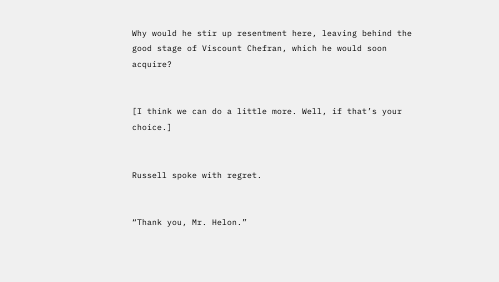Why would he stir up resentment here, leaving behind the good stage of Viscount Chefran, which he would soon acquire?


[I think we can do a little more. Well, if that’s your choice.]


Russell spoke with regret.


“Thank you, Mr. Helon.”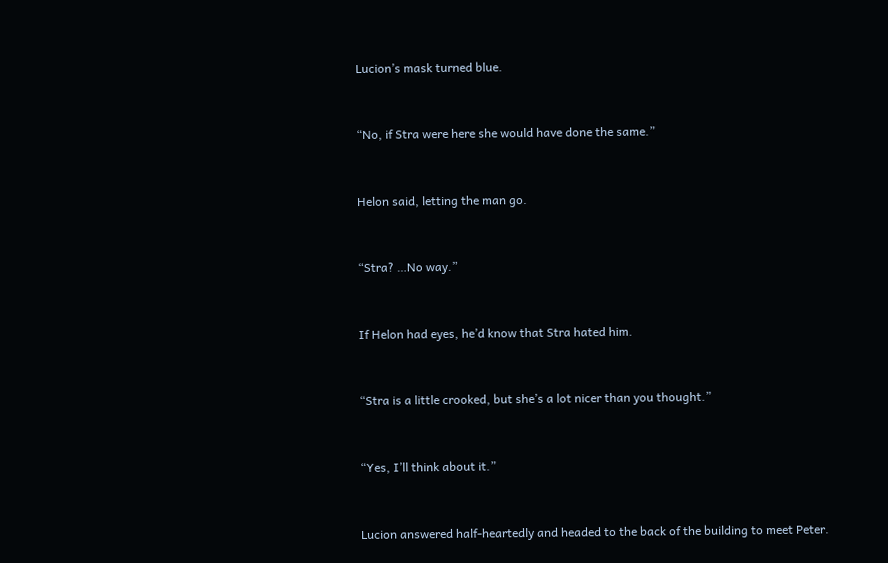Lucion’s mask turned blue.


“No, if Stra were here she would have done the same.”


Helon said, letting the man go.


“Stra? …No way.”


If Helon had eyes, he’d know that Stra hated him.


“Stra is a little crooked, but she’s a lot nicer than you thought.”


“Yes, I’ll think about it.”


Lucion answered half-heartedly and headed to the back of the building to meet Peter.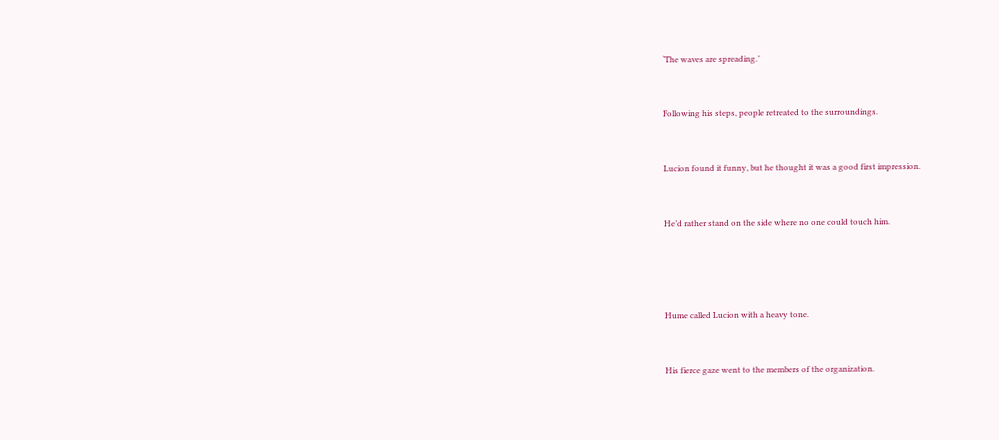‘The waves are spreading.’


Following his steps, people retreated to the surroundings.


Lucion found it funny, but he thought it was a good first impression.


He’d rather stand on the side where no one could touch him.




Hume called Lucion with a heavy tone.


His fierce gaze went to the members of the organization.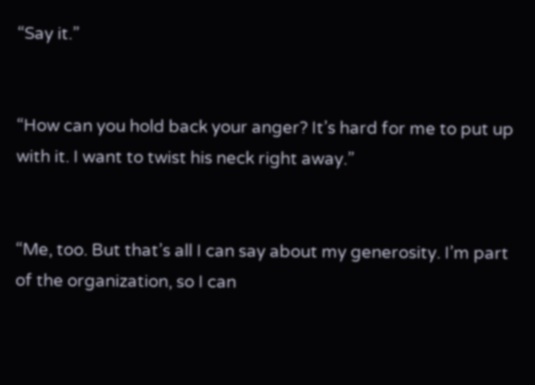“Say it.”


“How can you hold back your anger? It’s hard for me to put up with it. I want to twist his neck right away.”


“Me, too. But that’s all I can say about my generosity. I’m part of the organization, so I can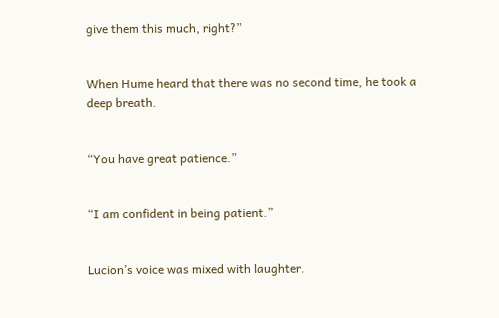give them this much, right?”


When Hume heard that there was no second time, he took a deep breath.


“You have great patience.”


“I am confident in being patient.”


Lucion’s voice was mixed with laughter.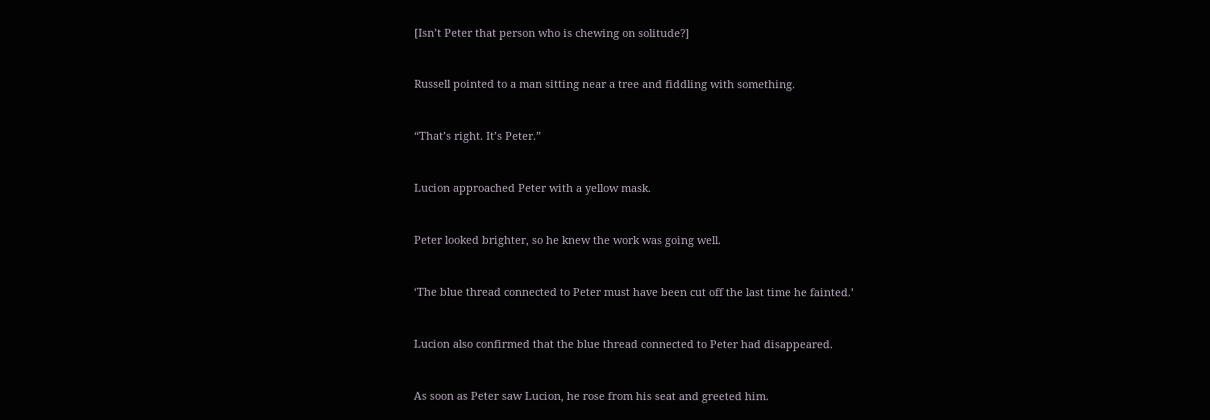[Isn’t Peter that person who is chewing on solitude?]


Russell pointed to a man sitting near a tree and fiddling with something.


“That’s right. It’s Peter.”


Lucion approached Peter with a yellow mask.


Peter looked brighter, so he knew the work was going well.


‘The blue thread connected to Peter must have been cut off the last time he fainted.’


Lucion also confirmed that the blue thread connected to Peter had disappeared.


As soon as Peter saw Lucion, he rose from his seat and greeted him.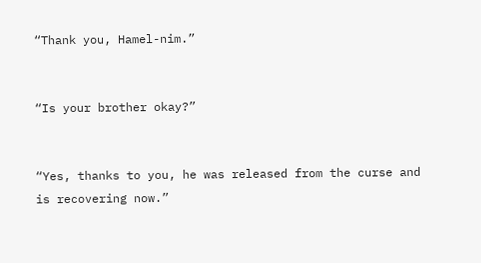“Thank you, Hamel-nim.”


“Is your brother okay?”


“Yes, thanks to you, he was released from the curse and is recovering now.”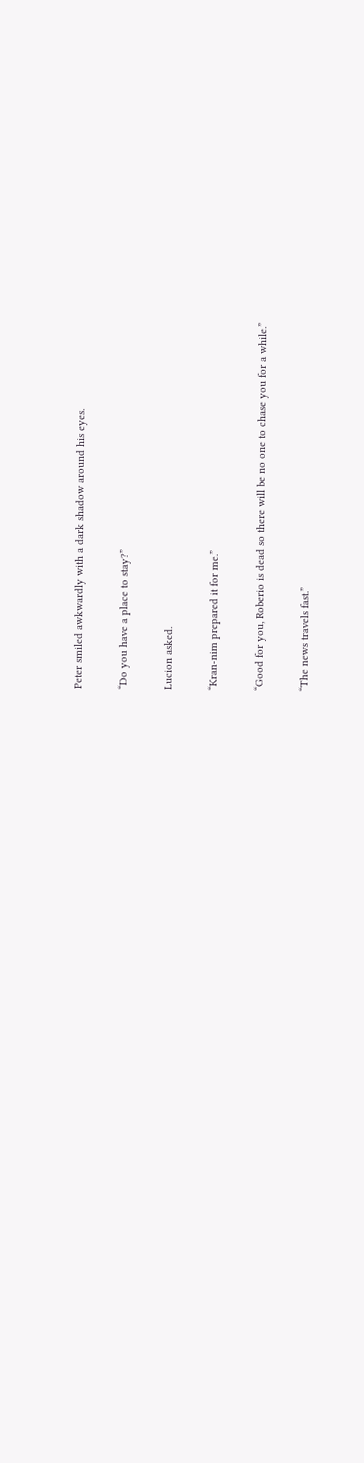Peter smiled awkwardly with a dark shadow around his eyes.


“Do you have a place to stay?”


Lucion asked.


“Kran-nim prepared it for me.”


“Good for you, Roberio is dead so there will be no one to chase you for a while.”


“The news travels fast.”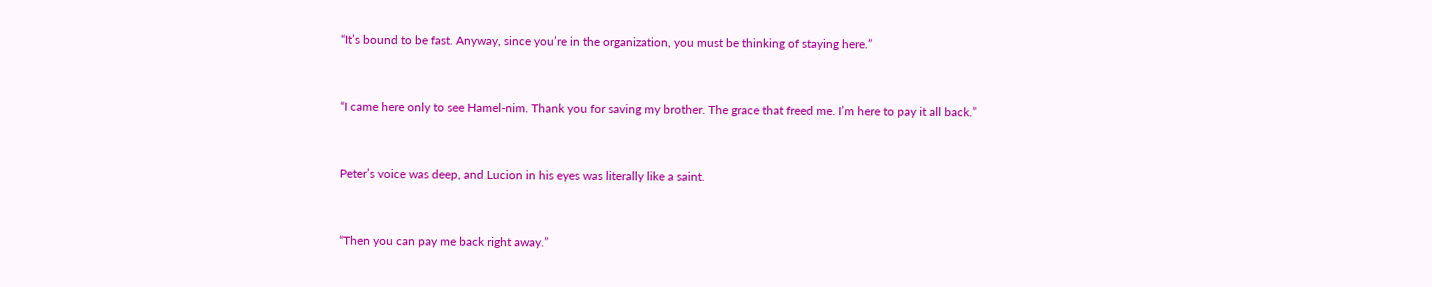“It’s bound to be fast. Anyway, since you’re in the organization, you must be thinking of staying here.”


“I came here only to see Hamel-nim. Thank you for saving my brother. The grace that freed me. I’m here to pay it all back.”


Peter’s voice was deep, and Lucion in his eyes was literally like a saint.


“Then you can pay me back right away.”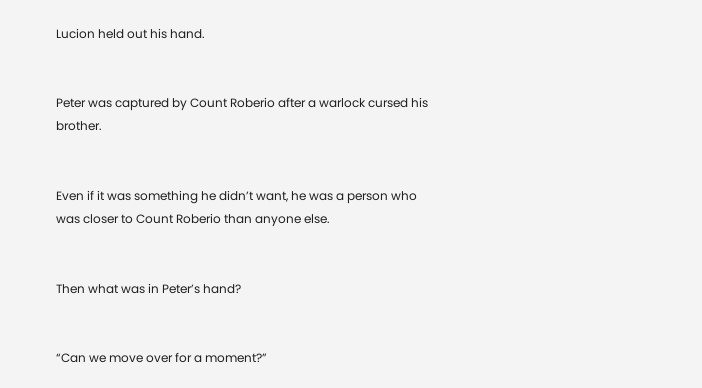Lucion held out his hand.


Peter was captured by Count Roberio after a warlock cursed his brother.


Even if it was something he didn’t want, he was a person who was closer to Count Roberio than anyone else.


Then what was in Peter’s hand?


“Can we move over for a moment?”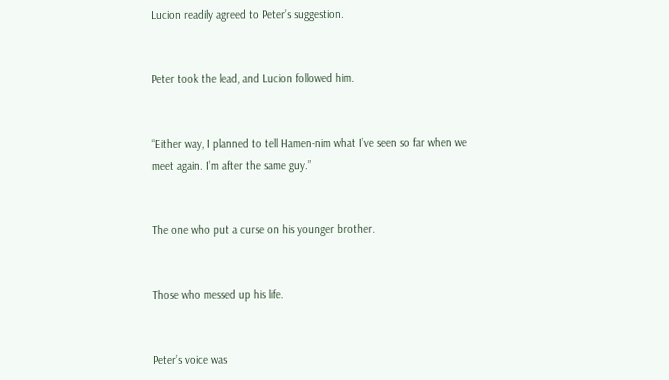Lucion readily agreed to Peter’s suggestion.


Peter took the lead, and Lucion followed him.


“Either way, I planned to tell Hamen-nim what I’ve seen so far when we meet again. I’m after the same guy.”


The one who put a curse on his younger brother.


Those who messed up his life.


Peter’s voice was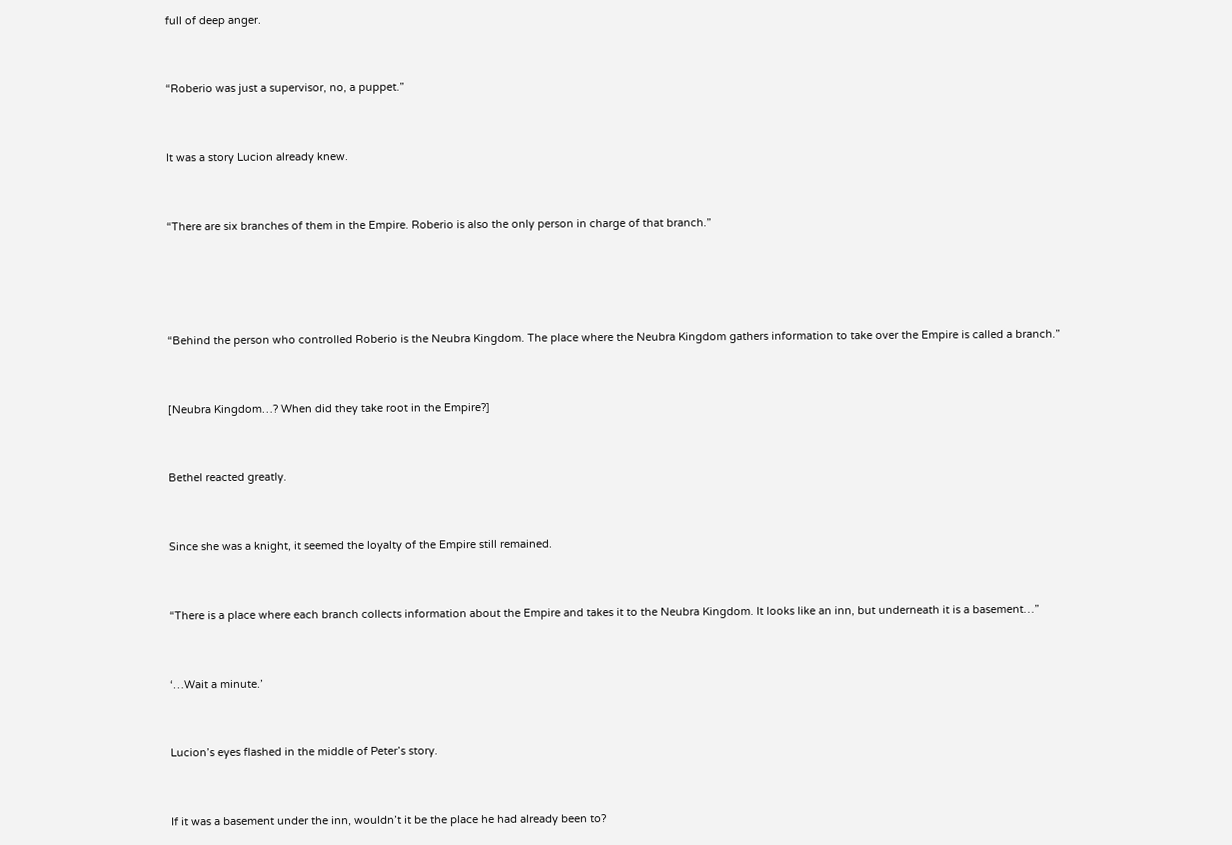full of deep anger.


“Roberio was just a supervisor, no, a puppet.”


It was a story Lucion already knew.


“There are six branches of them in the Empire. Roberio is also the only person in charge of that branch.”




“Behind the person who controlled Roberio is the Neubra Kingdom. The place where the Neubra Kingdom gathers information to take over the Empire is called a branch.”


[Neubra Kingdom…? When did they take root in the Empire?]


Bethel reacted greatly.


Since she was a knight, it seemed the loyalty of the Empire still remained.


“There is a place where each branch collects information about the Empire and takes it to the Neubra Kingdom. It looks like an inn, but underneath it is a basement…”


‘…Wait a minute.’


Lucion’s eyes flashed in the middle of Peter’s story.


If it was a basement under the inn, wouldn’t it be the place he had already been to?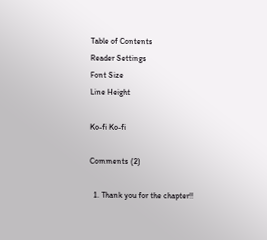Table of Contents
Reader Settings
Font Size
Line Height

Ko-fi Ko-fi

Comments (2)

  1. Thank you for the chapter!!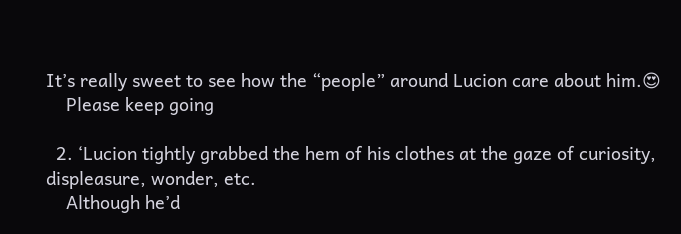It’s really sweet to see how the “people” around Lucion care about him.😍
    Please keep going

  2. ‘Lucion tightly grabbed the hem of his clothes at the gaze of curiosity, displeasure, wonder, etc.
    Although he’d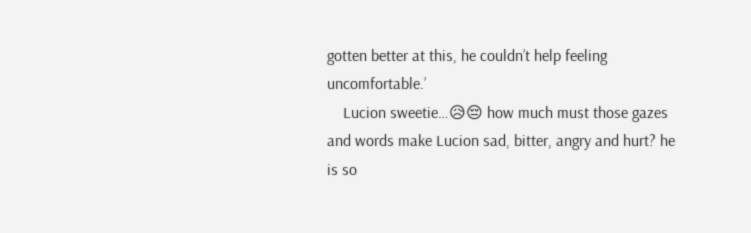gotten better at this, he couldn’t help feeling uncomfortable.’
    Lucion sweetie…😥😔 how much must those gazes and words make Lucion sad, bitter, angry and hurt? he is so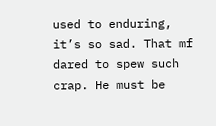used to enduring, it’s so sad. That mf dared to spew such crap. He must be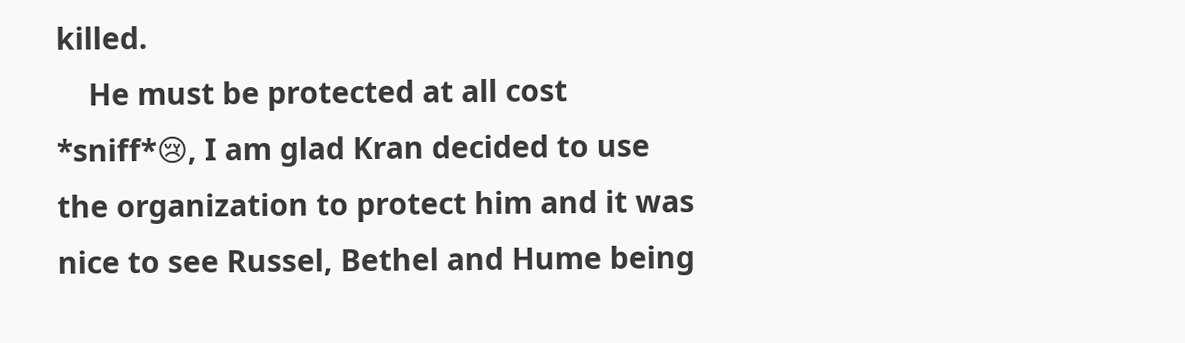killed.
    He must be protected at all cost *sniff*😢, I am glad Kran decided to use the organization to protect him and it was nice to see Russel, Bethel and Hume being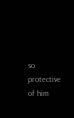so protective of him